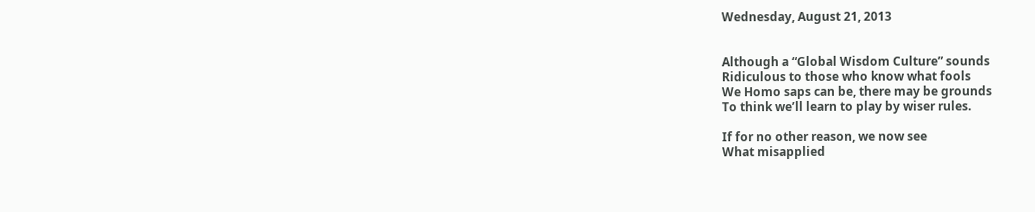Wednesday, August 21, 2013


Although a “Global Wisdom Culture” sounds
Ridiculous to those who know what fools
We Homo saps can be, there may be grounds
To think we’ll learn to play by wiser rules.

If for no other reason, we now see
What misapplied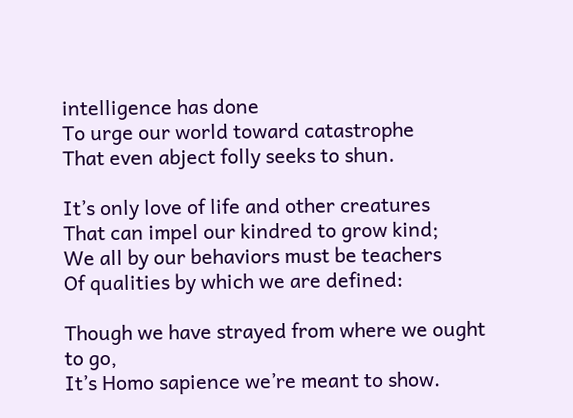intelligence has done
To urge our world toward catastrophe
That even abject folly seeks to shun.

It’s only love of life and other creatures
That can impel our kindred to grow kind;
We all by our behaviors must be teachers
Of qualities by which we are defined:

Though we have strayed from where we ought to go,
It’s Homo sapience we’re meant to show.